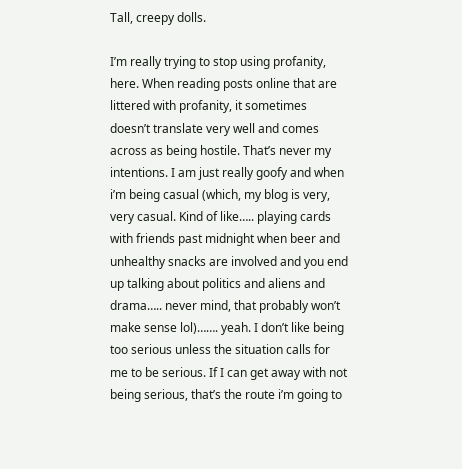Tall, creepy dolls.

I’m really trying to stop using profanity, here. When reading posts online that are littered with profanity, it sometimes doesn’t translate very well and comes across as being hostile. That’s never my intentions. I am just really goofy and when i’m being casual (which, my blog is very, very casual. Kind of like….. playing cards with friends past midnight when beer and unhealthy snacks are involved and you end up talking about politics and aliens and drama….. never mind, that probably won’t make sense lol)……. yeah. I don’t like being too serious unless the situation calls for me to be serious. If I can get away with not being serious, that’s the route i’m going to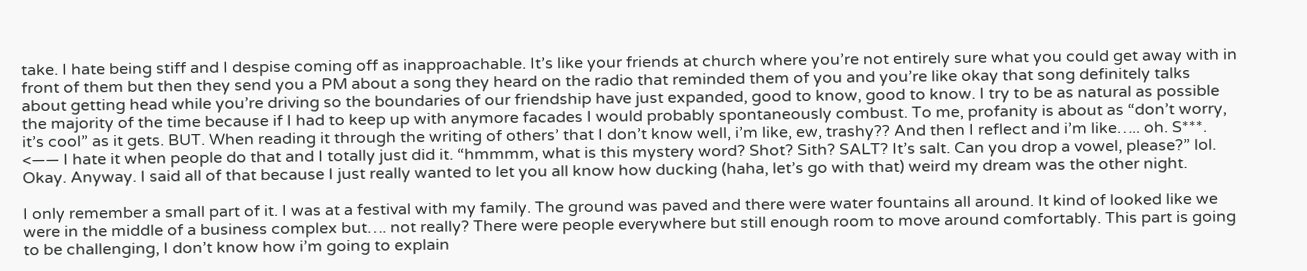take. I hate being stiff and I despise coming off as inapproachable. It’s like your friends at church where you’re not entirely sure what you could get away with in front of them but then they send you a PM about a song they heard on the radio that reminded them of you and you’re like okay that song definitely talks about getting head while you’re driving so the boundaries of our friendship have just expanded, good to know, good to know. I try to be as natural as possible the majority of the time because if I had to keep up with anymore facades I would probably spontaneously combust. To me, profanity is about as “don’t worry, it’s cool” as it gets. BUT. When reading it through the writing of others’ that I don’t know well, i’m like, ew, trashy?? And then I reflect and i’m like….. oh. S***. <—— I hate it when people do that and I totally just did it. “hmmmm, what is this mystery word? Shot? Sith? SALT? It’s salt. Can you drop a vowel, please?” lol. Okay. Anyway. I said all of that because I just really wanted to let you all know how ducking (haha, let’s go with that) weird my dream was the other night.

I only remember a small part of it. I was at a festival with my family. The ground was paved and there were water fountains all around. It kind of looked like we were in the middle of a business complex but…. not really? There were people everywhere but still enough room to move around comfortably. This part is going to be challenging, I don’t know how i’m going to explain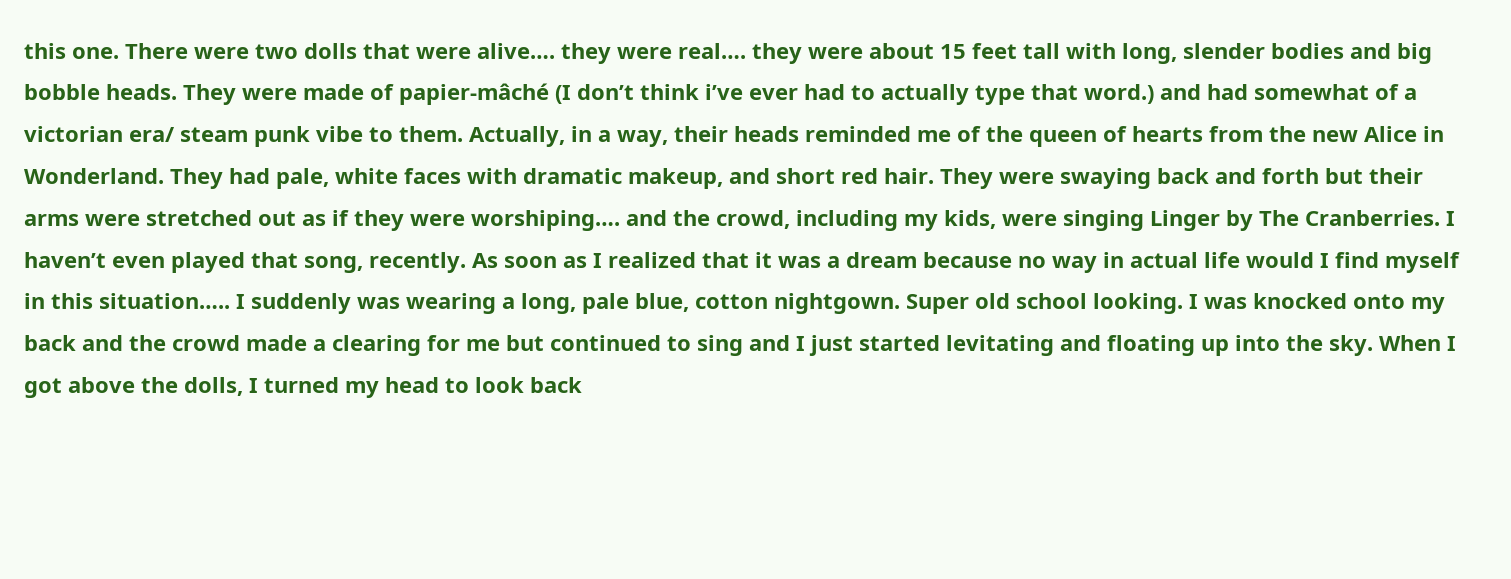this one. There were two dolls that were alive…. they were real…. they were about 15 feet tall with long, slender bodies and big bobble heads. They were made of papier-mâché (I don’t think i’ve ever had to actually type that word.) and had somewhat of a victorian era/ steam punk vibe to them. Actually, in a way, their heads reminded me of the queen of hearts from the new Alice in Wonderland. They had pale, white faces with dramatic makeup, and short red hair. They were swaying back and forth but their arms were stretched out as if they were worshiping…. and the crowd, including my kids, were singing Linger by The Cranberries. I haven’t even played that song, recently. As soon as I realized that it was a dream because no way in actual life would I find myself in this situation….. I suddenly was wearing a long, pale blue, cotton nightgown. Super old school looking. I was knocked onto my back and the crowd made a clearing for me but continued to sing and I just started levitating and floating up into the sky. When I got above the dolls, I turned my head to look back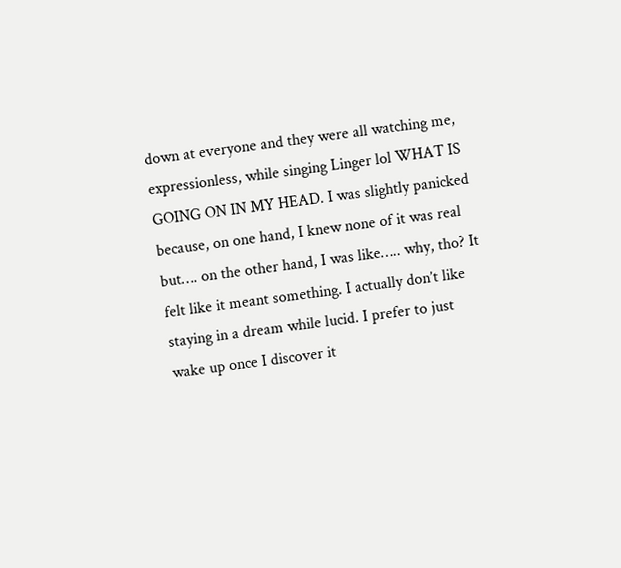down at everyone and they were all watching me, expressionless, while singing Linger lol WHAT IS GOING ON IN MY HEAD. I was slightly panicked because, on one hand, I knew none of it was real but…. on the other hand, I was like….. why, tho? It felt like it meant something. I actually don’t like staying in a dream while lucid. I prefer to just wake up once I discover it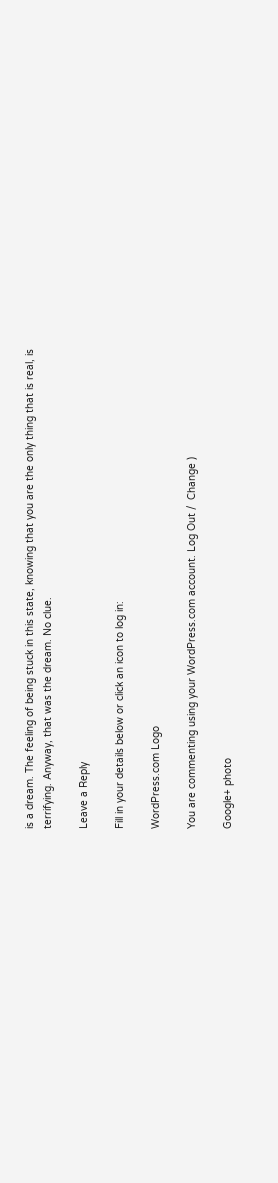is a dream. The feeling of being stuck in this state, knowing that you are the only thing that is real, is terrifying. Anyway, that was the dream. No clue.

Leave a Reply

Fill in your details below or click an icon to log in:

WordPress.com Logo

You are commenting using your WordPress.com account. Log Out /  Change )

Google+ photo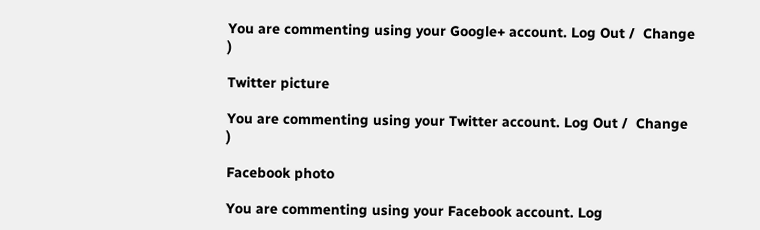You are commenting using your Google+ account. Log Out /  Change )

Twitter picture

You are commenting using your Twitter account. Log Out /  Change )

Facebook photo

You are commenting using your Facebook account. Log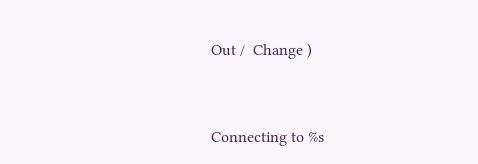Out /  Change )


Connecting to %s